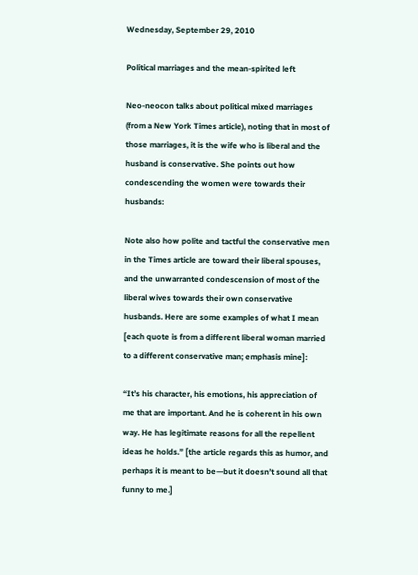Wednesday, September 29, 2010

Political marriages and the mean-spirited left

Neo-neocon talks about political mixed marriages (from a New York Times article), noting that in most of those marriages, it is the wife who is liberal and the husband is conservative. She points out how condescending the women were towards their husbands:

Note also how polite and tactful the conservative men in the Times article are toward their liberal spouses, and the unwarranted condescension of most of the liberal wives towards their own conservative husbands. Here are some examples of what I mean [each quote is from a different liberal woman married to a different conservative man; emphasis mine]:

“It’s his character, his emotions, his appreciation of me that are important. And he is coherent in his own way. He has legitimate reasons for all the repellent ideas he holds.” [the article regards this as humor, and perhaps it is meant to be—but it doesn’t sound all that funny to me.]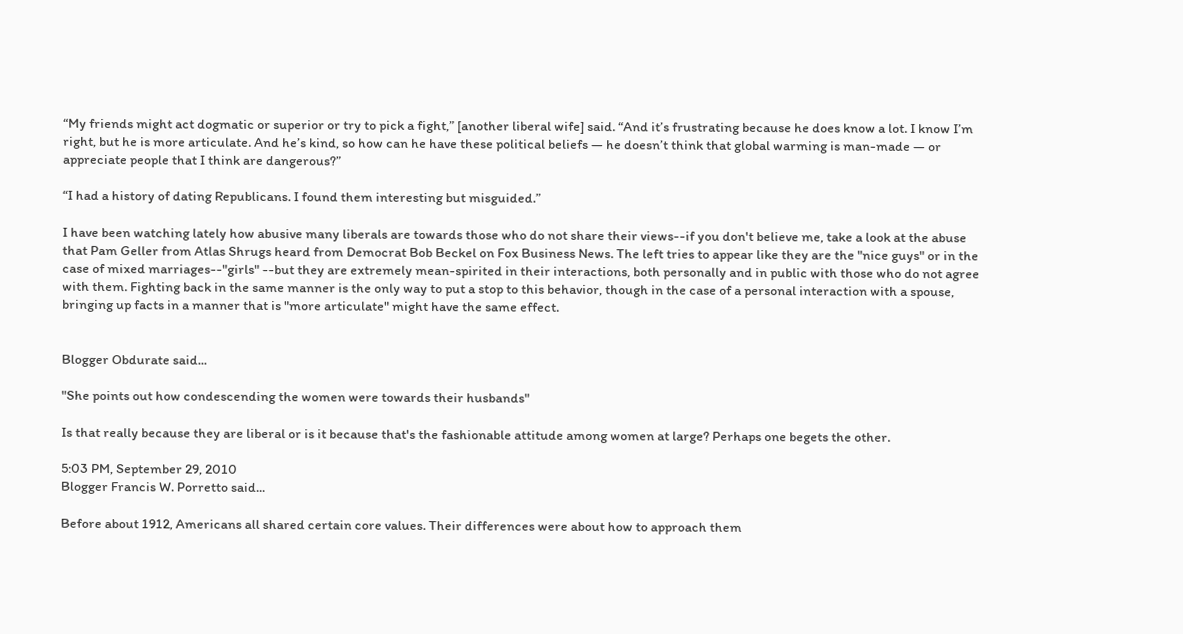“My friends might act dogmatic or superior or try to pick a fight,” [another liberal wife] said. “And it’s frustrating because he does know a lot. I know I’m right, but he is more articulate. And he’s kind, so how can he have these political beliefs — he doesn’t think that global warming is man-made — or appreciate people that I think are dangerous?”

“I had a history of dating Republicans. I found them interesting but misguided.”

I have been watching lately how abusive many liberals are towards those who do not share their views--if you don't believe me, take a look at the abuse that Pam Geller from Atlas Shrugs heard from Democrat Bob Beckel on Fox Business News. The left tries to appear like they are the "nice guys" or in the case of mixed marriages--"girls" --but they are extremely mean-spirited in their interactions, both personally and in public with those who do not agree with them. Fighting back in the same manner is the only way to put a stop to this behavior, though in the case of a personal interaction with a spouse, bringing up facts in a manner that is "more articulate" might have the same effect.


Blogger Obdurate said...

"She points out how condescending the women were towards their husbands"

Is that really because they are liberal or is it because that's the fashionable attitude among women at large? Perhaps one begets the other.

5:03 PM, September 29, 2010
Blogger Francis W. Porretto said...

Before about 1912, Americans all shared certain core values. Their differences were about how to approach them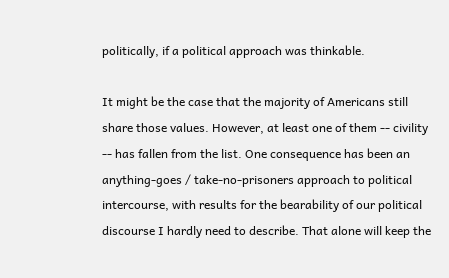politically, if a political approach was thinkable.

It might be the case that the majority of Americans still share those values. However, at least one of them -- civility -- has fallen from the list. One consequence has been an anything-goes / take-no-prisoners approach to political intercourse, with results for the bearability of our political discourse I hardly need to describe. That alone will keep the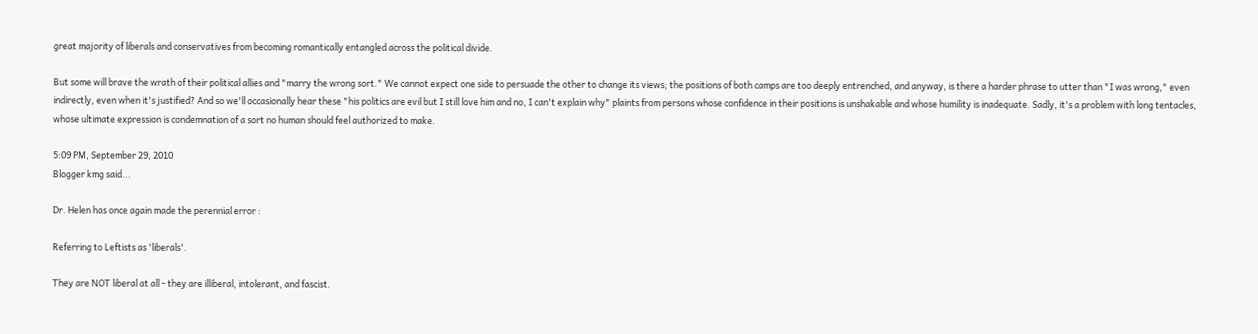great majority of liberals and conservatives from becoming romantically entangled across the political divide.

But some will brave the wrath of their political allies and "marry the wrong sort." We cannot expect one side to persuade the other to change its views; the positions of both camps are too deeply entrenched, and anyway, is there a harder phrase to utter than "I was wrong," even indirectly, even when it's justified? And so we'll occasionally hear these "his politics are evil but I still love him and no, I can't explain why" plaints from persons whose confidence in their positions is unshakable and whose humility is inadequate. Sadly, it's a problem with long tentacles, whose ultimate expression is condemnation of a sort no human should feel authorized to make.

5:09 PM, September 29, 2010
Blogger kmg said...

Dr. Helen has once again made the perennial error :

Referring to Leftists as 'liberals'.

They are NOT liberal at all - they are illiberal, intolerant, and fascist.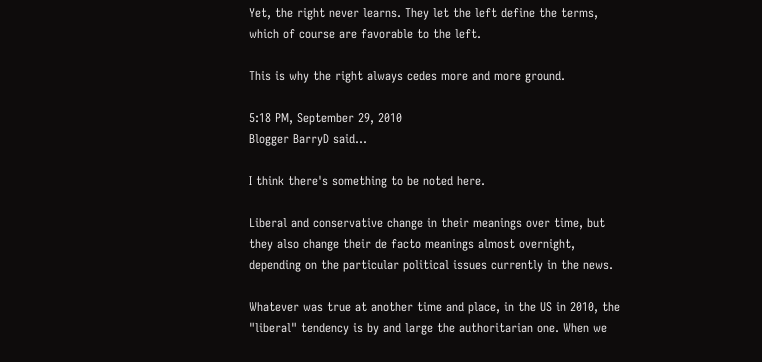Yet, the right never learns. They let the left define the terms, which of course are favorable to the left.

This is why the right always cedes more and more ground.

5:18 PM, September 29, 2010
Blogger BarryD said...

I think there's something to be noted here.

Liberal and conservative change in their meanings over time, but they also change their de facto meanings almost overnight, depending on the particular political issues currently in the news.

Whatever was true at another time and place, in the US in 2010, the "liberal" tendency is by and large the authoritarian one. When we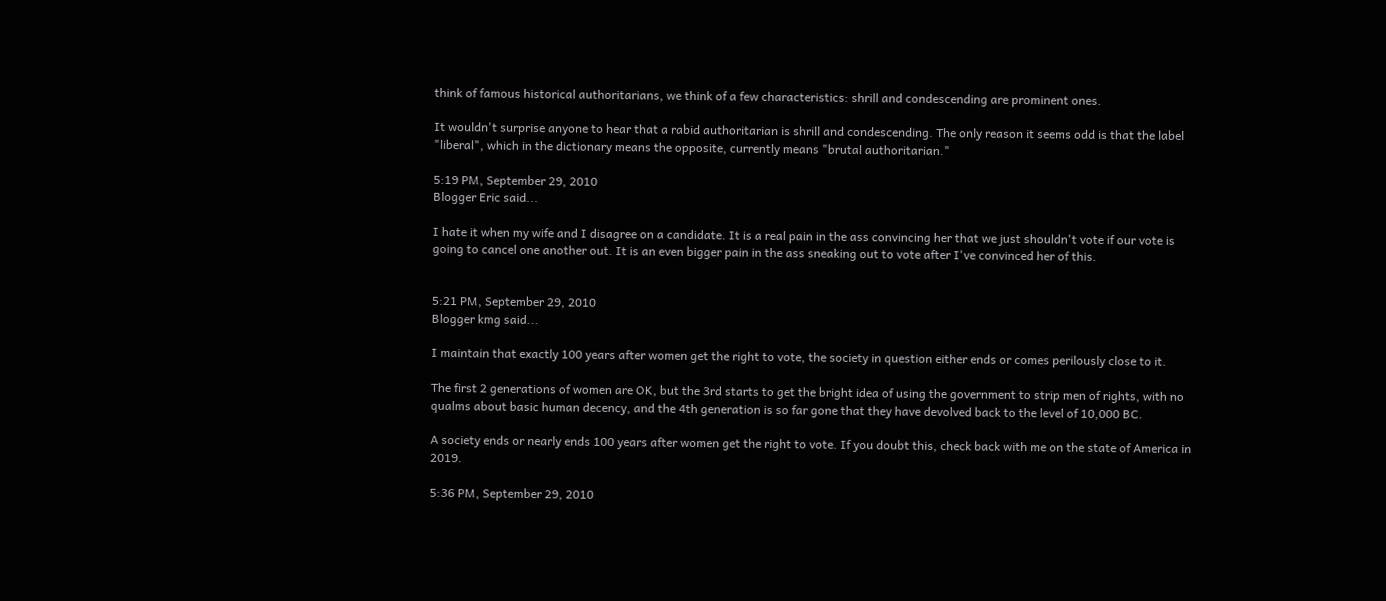think of famous historical authoritarians, we think of a few characteristics: shrill and condescending are prominent ones.

It wouldn't surprise anyone to hear that a rabid authoritarian is shrill and condescending. The only reason it seems odd is that the label "liberal", which in the dictionary means the opposite, currently means "brutal authoritarian."

5:19 PM, September 29, 2010
Blogger Eric said...

I hate it when my wife and I disagree on a candidate. It is a real pain in the ass convincing her that we just shouldn't vote if our vote is going to cancel one another out. It is an even bigger pain in the ass sneaking out to vote after I've convinced her of this.


5:21 PM, September 29, 2010
Blogger kmg said...

I maintain that exactly 100 years after women get the right to vote, the society in question either ends or comes perilously close to it.

The first 2 generations of women are OK, but the 3rd starts to get the bright idea of using the government to strip men of rights, with no qualms about basic human decency, and the 4th generation is so far gone that they have devolved back to the level of 10,000 BC.

A society ends or nearly ends 100 years after women get the right to vote. If you doubt this, check back with me on the state of America in 2019.

5:36 PM, September 29, 2010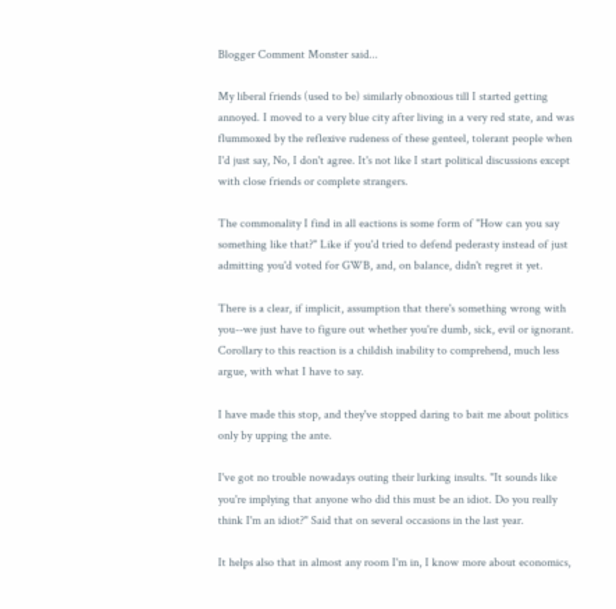Blogger Comment Monster said...

My liberal friends (used to be) similarly obnoxious till I started getting annoyed. I moved to a very blue city after living in a very red state, and was flummoxed by the reflexive rudeness of these genteel, tolerant people when I'd just say, No, I don't agree. It's not like I start political discussions except with close friends or complete strangers.

The commonality I find in all eactions is some form of "How can you say something like that?" Like if you'd tried to defend pederasty instead of just admitting you'd voted for GWB, and, on balance, didn't regret it yet.

There is a clear, if implicit, assumption that there's something wrong with you--we just have to figure out whether you're dumb, sick, evil or ignorant. Corollary to this reaction is a childish inability to comprehend, much less argue, with what I have to say.

I have made this stop, and they've stopped daring to bait me about politics only by upping the ante.

I've got no trouble nowadays outing their lurking insults. "It sounds like you're implying that anyone who did this must be an idiot. Do you really think I'm an idiot?" Said that on several occasions in the last year.

It helps also that in almost any room I'm in, I know more about economics,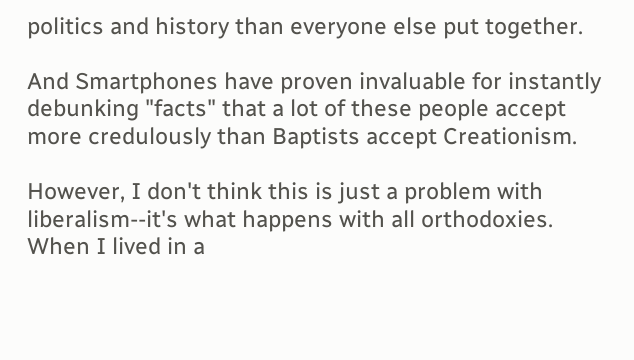politics and history than everyone else put together.

And Smartphones have proven invaluable for instantly debunking "facts" that a lot of these people accept more credulously than Baptists accept Creationism.

However, I don't think this is just a problem with liberalism--it's what happens with all orthodoxies. When I lived in a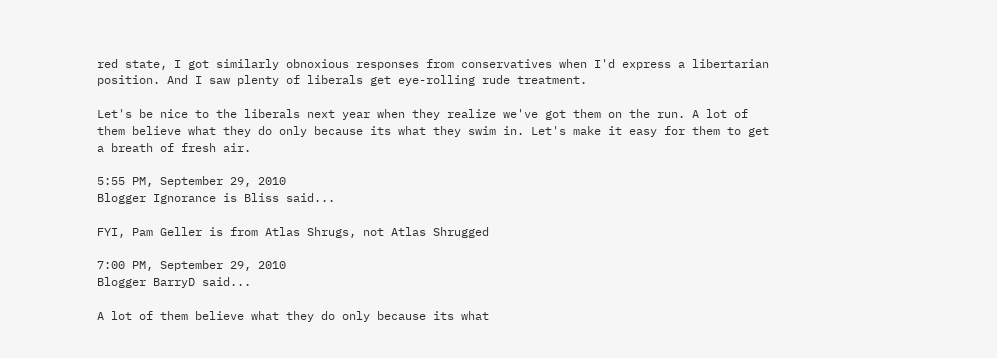red state, I got similarly obnoxious responses from conservatives when I'd express a libertarian position. And I saw plenty of liberals get eye-rolling rude treatment.

Let's be nice to the liberals next year when they realize we've got them on the run. A lot of them believe what they do only because its what they swim in. Let's make it easy for them to get a breath of fresh air.

5:55 PM, September 29, 2010
Blogger Ignorance is Bliss said...

FYI, Pam Geller is from Atlas Shrugs, not Atlas Shrugged

7:00 PM, September 29, 2010
Blogger BarryD said...

A lot of them believe what they do only because its what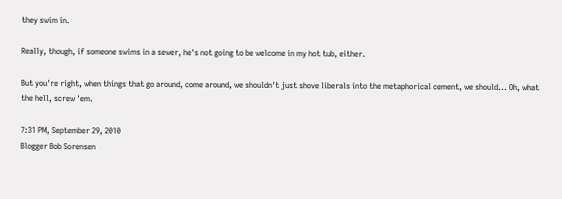they swim in.

Really, though, if someone swims in a sewer, he's not going to be welcome in my hot tub, either.

But you're right, when things that go around, come around, we shouldn't just shove liberals into the metaphorical cement, we should... Oh, what the hell, screw 'em.

7:31 PM, September 29, 2010
Blogger Bob Sorensen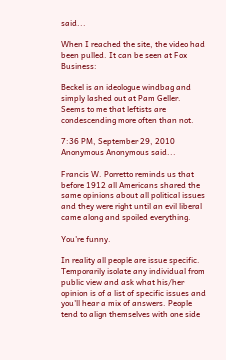said...

When I reached the site, the video had been pulled. It can be seen at Fox Business:

Beckel is an ideologue windbag and simply lashed out at Pam Geller. Seems to me that leftists are condescending more often than not.

7:36 PM, September 29, 2010
Anonymous Anonymous said...

Francis W. Porretto reminds us that before 1912 all Americans shared the same opinions about all political issues and they were right until an evil liberal came along and spoiled everything.

You're funny.

In reality all people are issue specific. Temporarily isolate any individual from public view and ask what his/her opinion is of a list of specific issues and you'll hear a mix of answers. People tend to align themselves with one side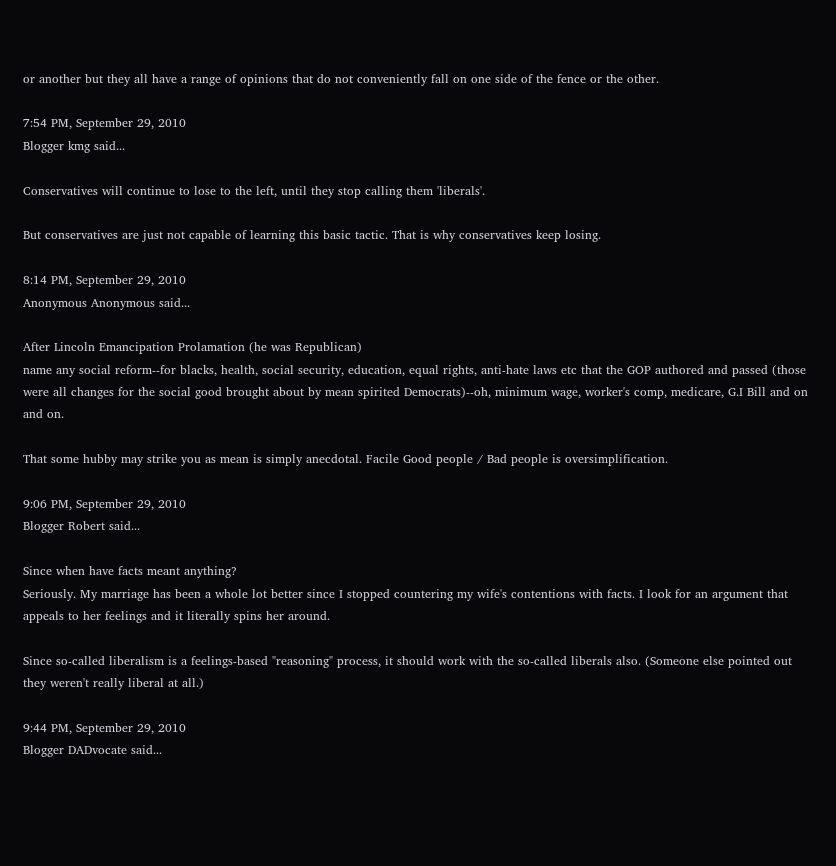or another but they all have a range of opinions that do not conveniently fall on one side of the fence or the other.

7:54 PM, September 29, 2010
Blogger kmg said...

Conservatives will continue to lose to the left, until they stop calling them 'liberals'.

But conservatives are just not capable of learning this basic tactic. That is why conservatives keep losing.

8:14 PM, September 29, 2010
Anonymous Anonymous said...

After Lincoln Emancipation Prolamation (he was Republican)
name any social reform--for blacks, health, social security, education, equal rights, anti-hate laws etc that the GOP authored and passed (those were all changes for the social good brought about by mean spirited Democrats)--oh, minimum wage, worker's comp, medicare, G.I Bill and on and on.

That some hubby may strike you as mean is simply anecdotal. Facile Good people / Bad people is oversimplification.

9:06 PM, September 29, 2010
Blogger Robert said...

Since when have facts meant anything?
Seriously. My marriage has been a whole lot better since I stopped countering my wife's contentions with facts. I look for an argument that appeals to her feelings and it literally spins her around.

Since so-called liberalism is a feelings-based "reasoning" process, it should work with the so-called liberals also. (Someone else pointed out they weren't really liberal at all.)

9:44 PM, September 29, 2010
Blogger DADvocate said...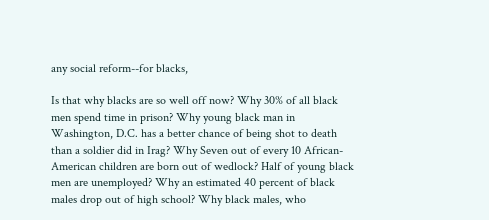any social reform--for blacks,

Is that why blacks are so well off now? Why 30% of all black men spend time in prison? Why young black man in Washington, D.C. has a better chance of being shot to death than a soldier did in Irag? Why Seven out of every 10 African-American children are born out of wedlock? Half of young black men are unemployed? Why an estimated 40 percent of black males drop out of high school? Why black males, who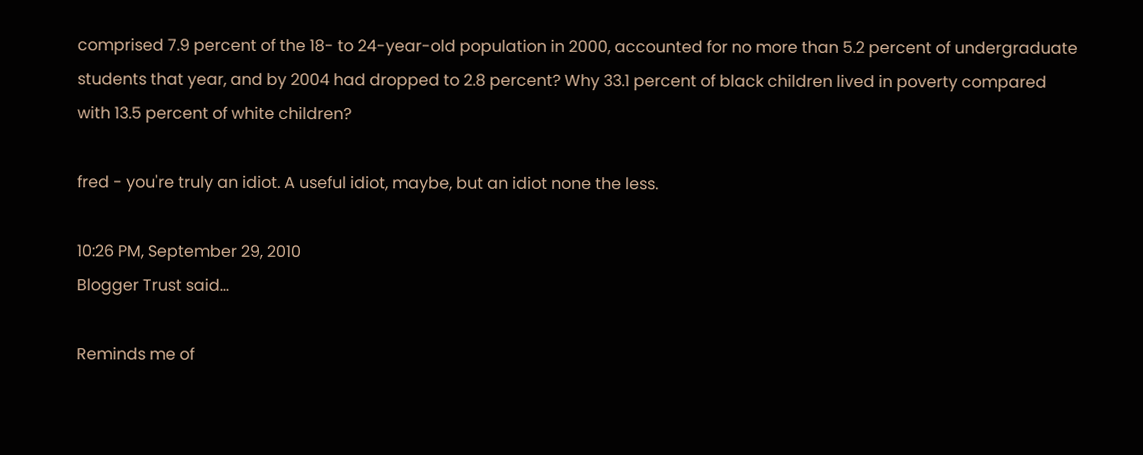comprised 7.9 percent of the 18- to 24-year-old population in 2000, accounted for no more than 5.2 percent of undergraduate students that year, and by 2004 had dropped to 2.8 percent? Why 33.1 percent of black children lived in poverty compared with 13.5 percent of white children?

fred - you're truly an idiot. A useful idiot, maybe, but an idiot none the less.

10:26 PM, September 29, 2010
Blogger Trust said...

Reminds me of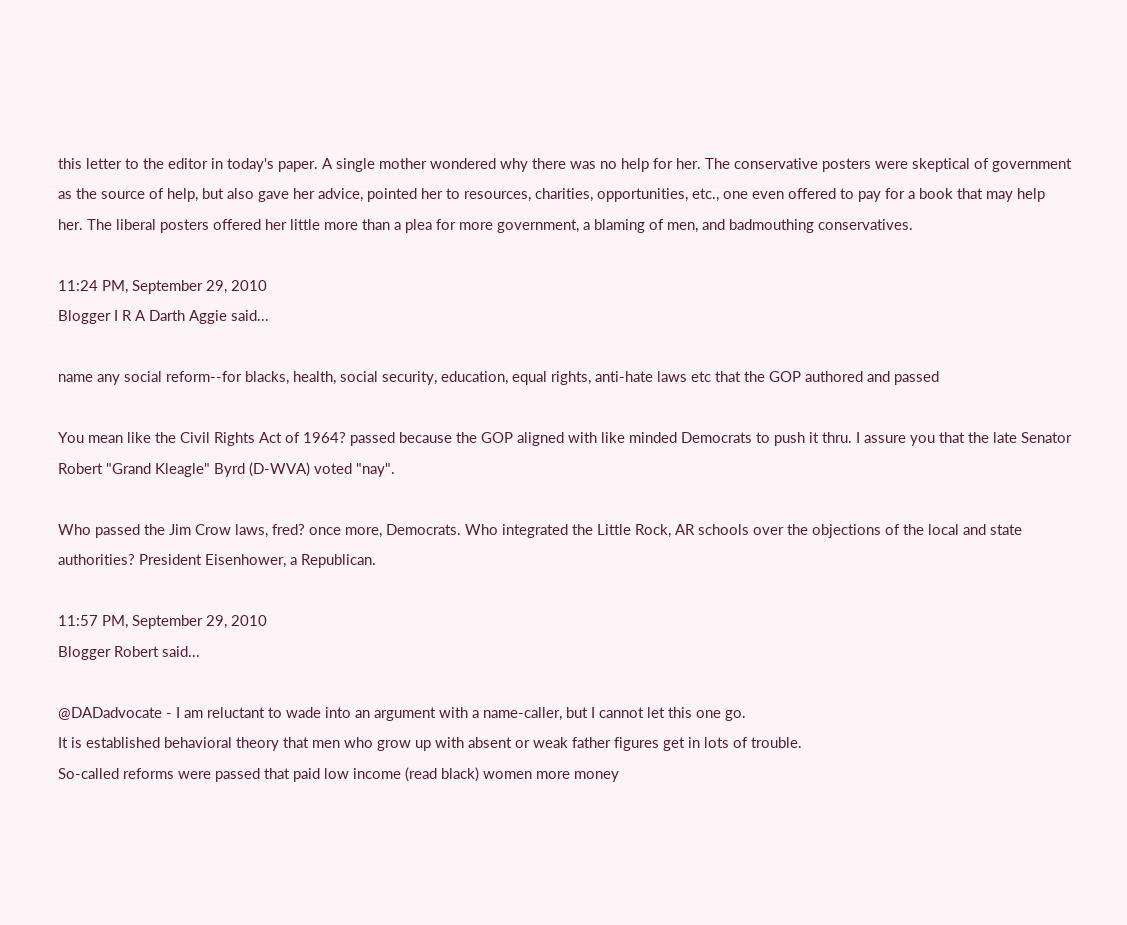this letter to the editor in today's paper. A single mother wondered why there was no help for her. The conservative posters were skeptical of government as the source of help, but also gave her advice, pointed her to resources, charities, opportunities, etc., one even offered to pay for a book that may help her. The liberal posters offered her little more than a plea for more government, a blaming of men, and badmouthing conservatives.

11:24 PM, September 29, 2010
Blogger I R A Darth Aggie said...

name any social reform--for blacks, health, social security, education, equal rights, anti-hate laws etc that the GOP authored and passed

You mean like the Civil Rights Act of 1964? passed because the GOP aligned with like minded Democrats to push it thru. I assure you that the late Senator Robert "Grand Kleagle" Byrd (D-WVA) voted "nay".

Who passed the Jim Crow laws, fred? once more, Democrats. Who integrated the Little Rock, AR schools over the objections of the local and state authorities? President Eisenhower, a Republican.

11:57 PM, September 29, 2010
Blogger Robert said...

@DADadvocate - I am reluctant to wade into an argument with a name-caller, but I cannot let this one go.
It is established behavioral theory that men who grow up with absent or weak father figures get in lots of trouble.
So-called reforms were passed that paid low income (read black) women more money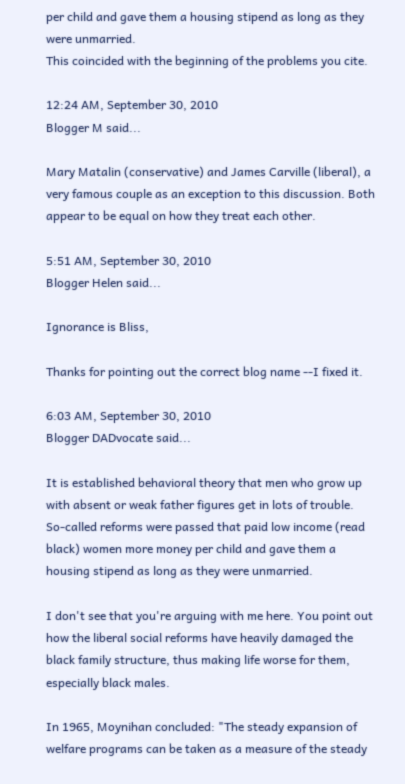per child and gave them a housing stipend as long as they were unmarried.
This coincided with the beginning of the problems you cite.

12:24 AM, September 30, 2010
Blogger M said...

Mary Matalin (conservative) and James Carville (liberal), a very famous couple as an exception to this discussion. Both appear to be equal on how they treat each other.

5:51 AM, September 30, 2010
Blogger Helen said...

Ignorance is Bliss,

Thanks for pointing out the correct blog name --I fixed it.

6:03 AM, September 30, 2010
Blogger DADvocate said...

It is established behavioral theory that men who grow up with absent or weak father figures get in lots of trouble.
So-called reforms were passed that paid low income (read black) women more money per child and gave them a housing stipend as long as they were unmarried.

I don't see that you're arguing with me here. You point out how the liberal social reforms have heavily damaged the black family structure, thus making life worse for them, especially black males.

In 1965, Moynihan concluded: "The steady expansion of welfare programs can be taken as a measure of the steady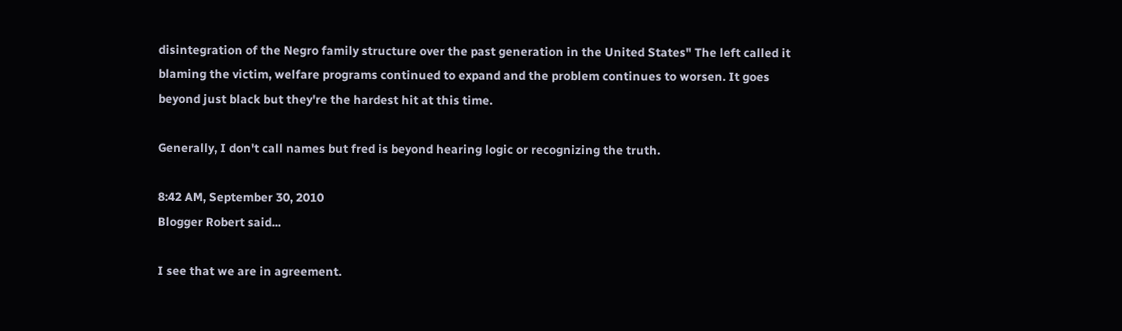disintegration of the Negro family structure over the past generation in the United States" The left called it blaming the victim, welfare programs continued to expand and the problem continues to worsen. It goes beyond just black but they're the hardest hit at this time.

Generally, I don't call names but fred is beyond hearing logic or recognizing the truth.

8:42 AM, September 30, 2010
Blogger Robert said...

I see that we are in agreement.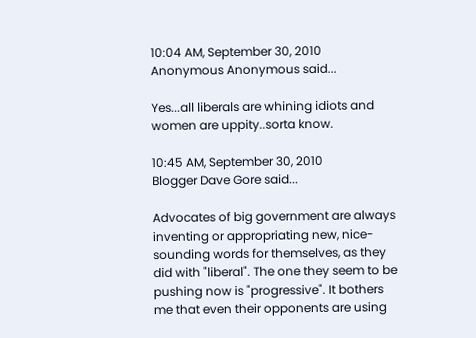10:04 AM, September 30, 2010
Anonymous Anonymous said...

Yes...all liberals are whining idiots and women are uppity..sorta know.

10:45 AM, September 30, 2010
Blogger Dave Gore said...

Advocates of big government are always inventing or appropriating new, nice-sounding words for themselves, as they did with "liberal". The one they seem to be pushing now is "progressive". It bothers me that even their opponents are using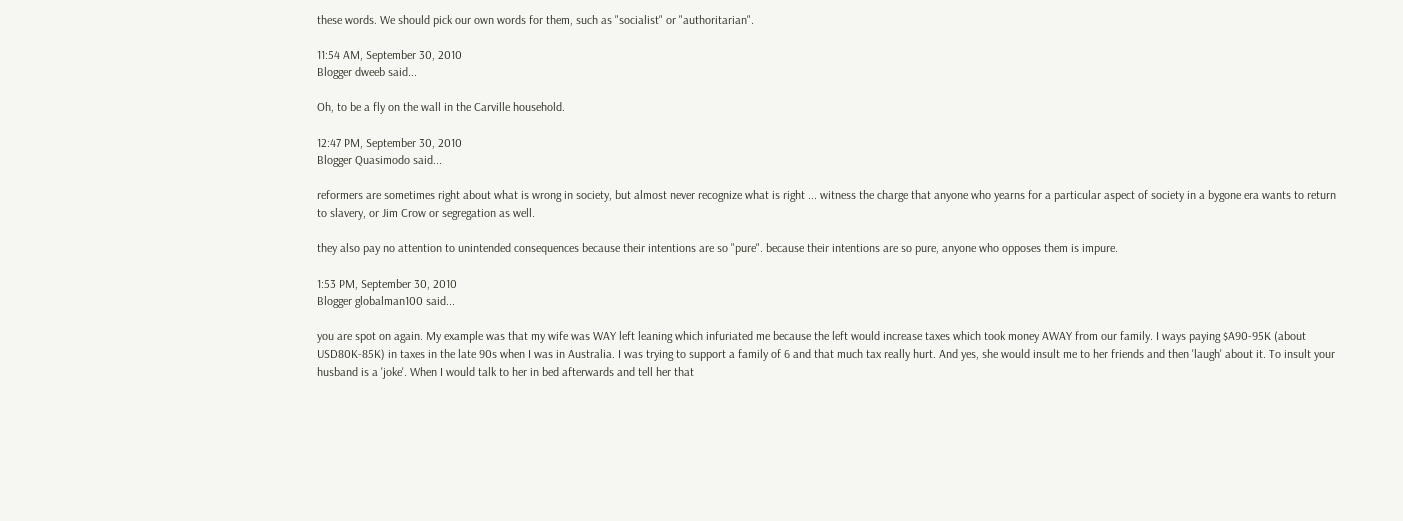these words. We should pick our own words for them, such as "socialist" or "authoritarian".

11:54 AM, September 30, 2010
Blogger dweeb said...

Oh, to be a fly on the wall in the Carville household.

12:47 PM, September 30, 2010
Blogger Quasimodo said...

reformers are sometimes right about what is wrong in society, but almost never recognize what is right ... witness the charge that anyone who yearns for a particular aspect of society in a bygone era wants to return to slavery, or Jim Crow or segregation as well.

they also pay no attention to unintended consequences because their intentions are so "pure". because their intentions are so pure, anyone who opposes them is impure.

1:53 PM, September 30, 2010
Blogger globalman100 said...

you are spot on again. My example was that my wife was WAY left leaning which infuriated me because the left would increase taxes which took money AWAY from our family. I ways paying $A90-95K (about USD80K-85K) in taxes in the late 90s when I was in Australia. I was trying to support a family of 6 and that much tax really hurt. And yes, she would insult me to her friends and then 'laugh' about it. To insult your husband is a 'joke'. When I would talk to her in bed afterwards and tell her that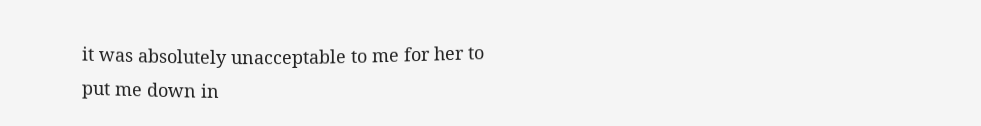it was absolutely unacceptable to me for her to put me down in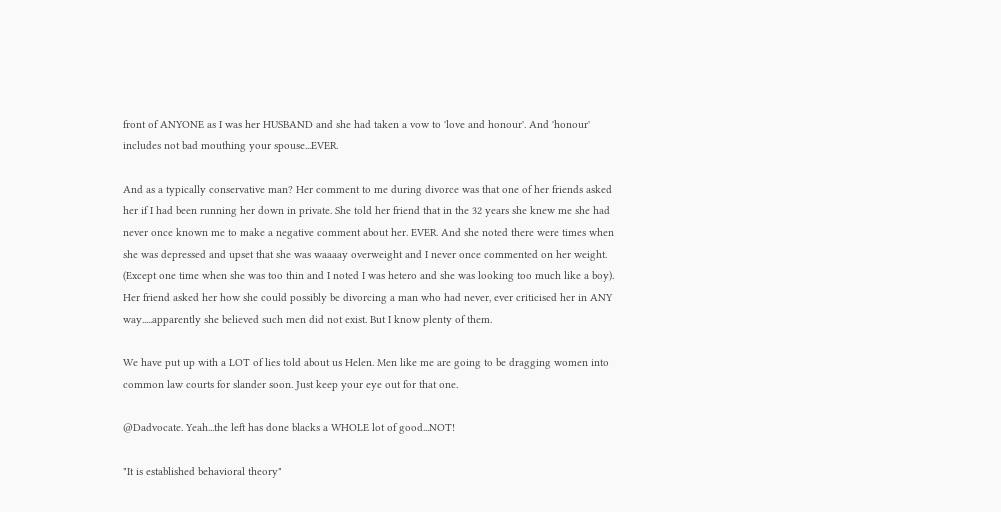front of ANYONE as I was her HUSBAND and she had taken a vow to 'love and honour'. And 'honour' includes not bad mouthing your spouse...EVER.

And as a typically conservative man? Her comment to me during divorce was that one of her friends asked her if I had been running her down in private. She told her friend that in the 32 years she knew me she had never once known me to make a negative comment about her. EVER. And she noted there were times when she was depressed and upset that she was waaaay overweight and I never once commented on her weight. (Except one time when she was too thin and I noted I was hetero and she was looking too much like a boy). Her friend asked her how she could possibly be divorcing a man who had never, ever criticised her in ANY way.....apparently she believed such men did not exist. But I know plenty of them.

We have put up with a LOT of lies told about us Helen. Men like me are going to be dragging women into common law courts for slander soon. Just keep your eye out for that one.

@Dadvocate. Yeah...the left has done blacks a WHOLE lot of good...NOT!

"It is established behavioral theory"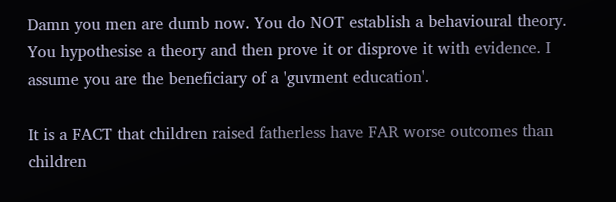Damn you men are dumb now. You do NOT establish a behavioural theory. You hypothesise a theory and then prove it or disprove it with evidence. I assume you are the beneficiary of a 'guvment education'.

It is a FACT that children raised fatherless have FAR worse outcomes than children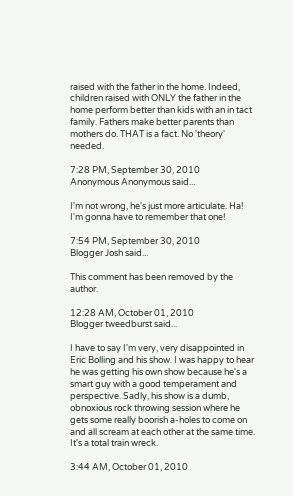raised with the father in the home. Indeed, children raised with ONLY the father in the home perform better than kids with an in tact family. Fathers make better parents than mothers do. THAT is a fact. No 'theory' needed.

7:28 PM, September 30, 2010
Anonymous Anonymous said...

I'm not wrong, he's just more articulate. Ha! I'm gonna have to remember that one!

7:54 PM, September 30, 2010
Blogger Josh said...

This comment has been removed by the author.

12:28 AM, October 01, 2010
Blogger tweedburst said...

I have to say I'm very, very disappointed in Eric Bolling and his show. I was happy to hear he was getting his own show because he's a smart guy with a good temperament and perspective. Sadly, his show is a dumb, obnoxious rock throwing session where he gets some really boorish a-holes to come on and all scream at each other at the same time. It's a total train wreck.

3:44 AM, October 01, 2010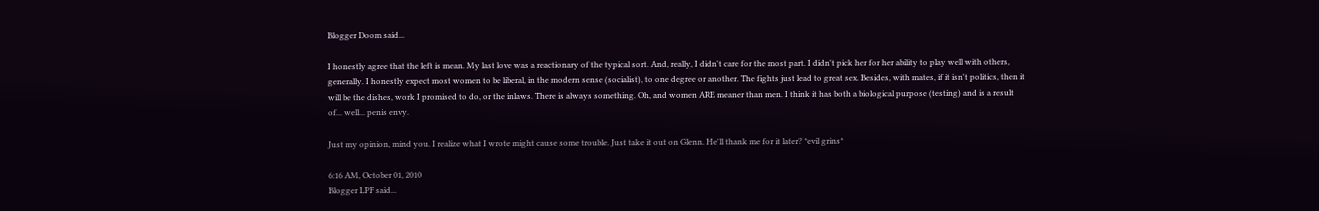Blogger Doom said...

I honestly agree that the left is mean. My last love was a reactionary of the typical sort. And, really, I didn't care for the most part. I didn't pick her for her ability to play well with others, generally. I honestly expect most women to be liberal, in the modern sense (socialist), to one degree or another. The fights just lead to great sex. Besides, with mates, if it isn't politics, then it will be the dishes, work I promised to do, or the inlaws. There is always something. Oh, and women ARE meaner than men. I think it has both a biological purpose (testing) and is a result of... well... penis envy.

Just my opinion, mind you. I realize what I wrote might cause some trouble. Just take it out on Glenn. He'll thank me for it later? *evil grins*

6:16 AM, October 01, 2010
Blogger LPF said...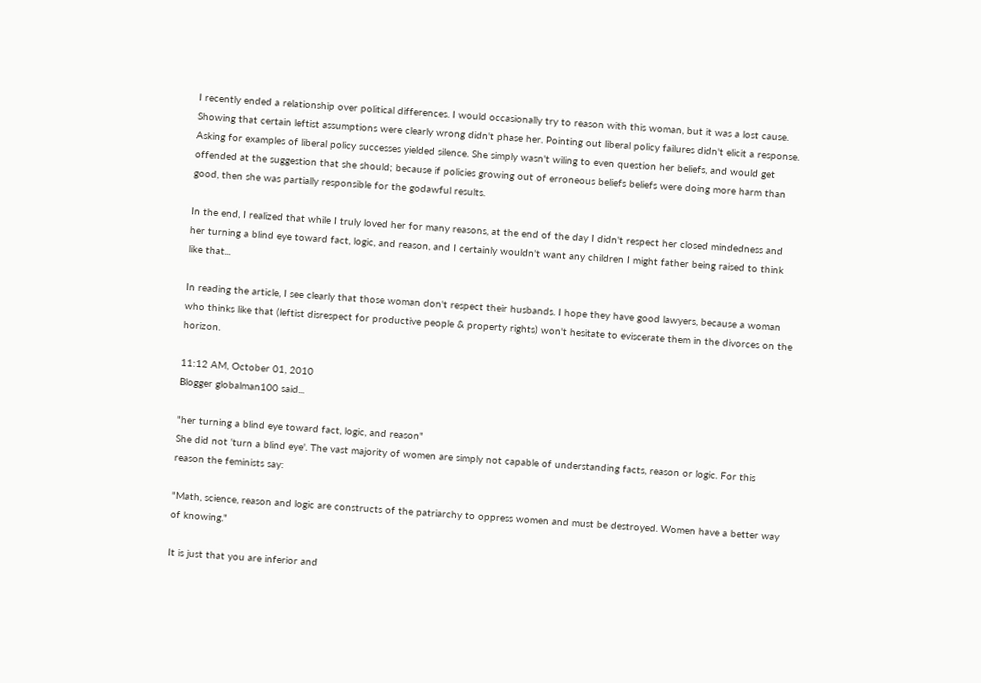I recently ended a relationship over political differences. I would occasionally try to reason with this woman, but it was a lost cause. Showing that certain leftist assumptions were clearly wrong didn't phase her. Pointing out liberal policy failures didn't elicit a response. Asking for examples of liberal policy successes yielded silence. She simply wasn't wiling to even question her beliefs, and would get offended at the suggestion that she should; because if policies growing out of erroneous beliefs beliefs were doing more harm than good, then she was partially responsible for the godawful results.

In the end, I realized that while I truly loved her for many reasons, at the end of the day I didn't respect her closed mindedness and her turning a blind eye toward fact, logic, and reason, and I certainly wouldn't want any children I might father being raised to think like that...

In reading the article, I see clearly that those woman don't respect their husbands. I hope they have good lawyers, because a woman who thinks like that (leftist disrespect for productive people & property rights) won't hesitate to eviscerate them in the divorces on the horizon.

11:12 AM, October 01, 2010
Blogger globalman100 said...

"her turning a blind eye toward fact, logic, and reason"
She did not 'turn a blind eye'. The vast majority of women are simply not capable of understanding facts, reason or logic. For this reason the feminists say:

"Math, science, reason and logic are constructs of the patriarchy to oppress women and must be destroyed. Women have a better way of knowing."

It is just that you are inferior and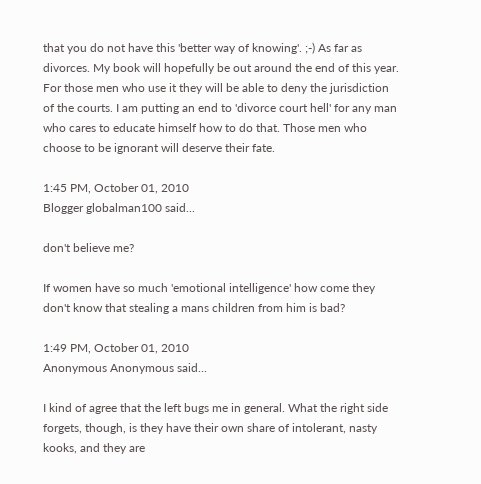that you do not have this 'better way of knowing'. ;-) As far as divorces. My book will hopefully be out around the end of this year. For those men who use it they will be able to deny the jurisdiction of the courts. I am putting an end to 'divorce court hell' for any man who cares to educate himself how to do that. Those men who choose to be ignorant will deserve their fate.

1:45 PM, October 01, 2010
Blogger globalman100 said...

don't believe me?

If women have so much 'emotional intelligence' how come they don't know that stealing a mans children from him is bad?

1:49 PM, October 01, 2010
Anonymous Anonymous said...

I kind of agree that the left bugs me in general. What the right side forgets, though, is they have their own share of intolerant, nasty kooks, and they are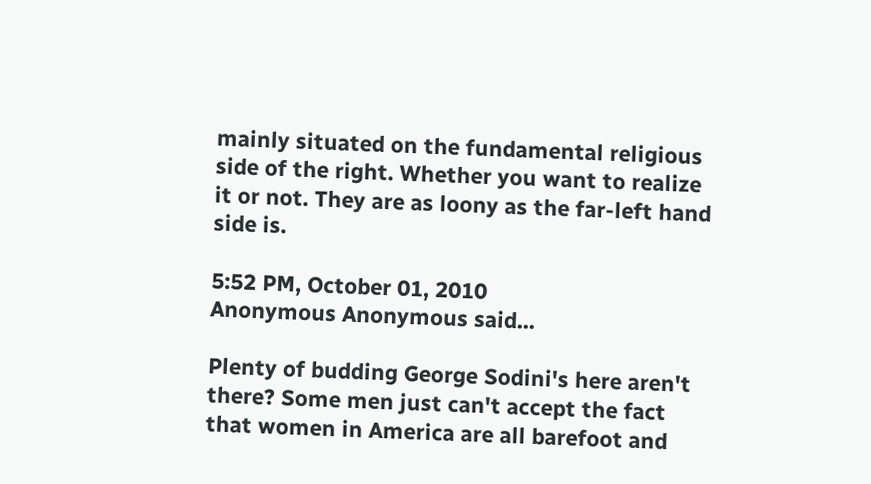mainly situated on the fundamental religious side of the right. Whether you want to realize it or not. They are as loony as the far-left hand side is.

5:52 PM, October 01, 2010
Anonymous Anonymous said...

Plenty of budding George Sodini's here aren't there? Some men just can't accept the fact that women in America are all barefoot and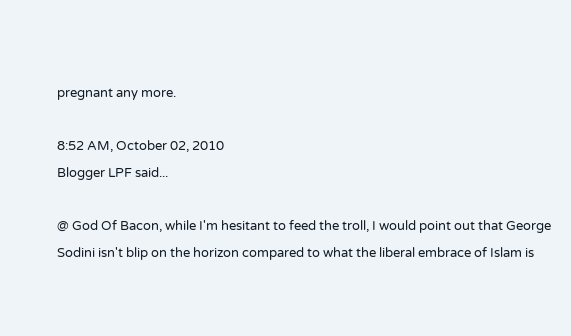pregnant any more.

8:52 AM, October 02, 2010
Blogger LPF said...

@ God Of Bacon, while I'm hesitant to feed the troll, I would point out that George Sodini isn't blip on the horizon compared to what the liberal embrace of Islam is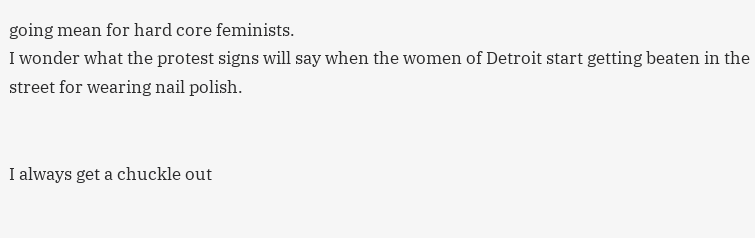going mean for hard core feminists.
I wonder what the protest signs will say when the women of Detroit start getting beaten in the street for wearing nail polish.


I always get a chuckle out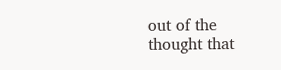out of the thought that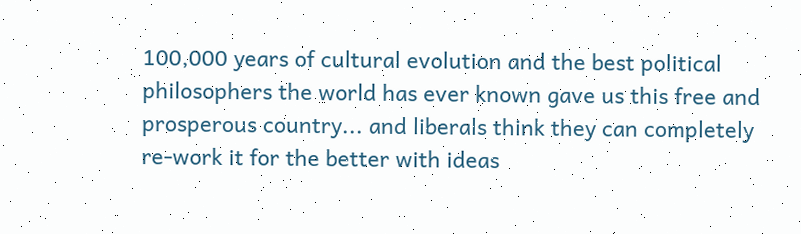100,000 years of cultural evolution and the best political philosophers the world has ever known gave us this free and prosperous country... and liberals think they can completely re-work it for the better with ideas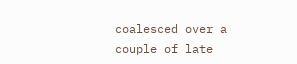coalesced over a couple of late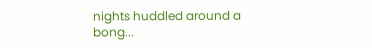nights huddled around a bong...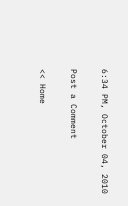6:34 PM, October 04, 2010

Post a Comment

<< Home